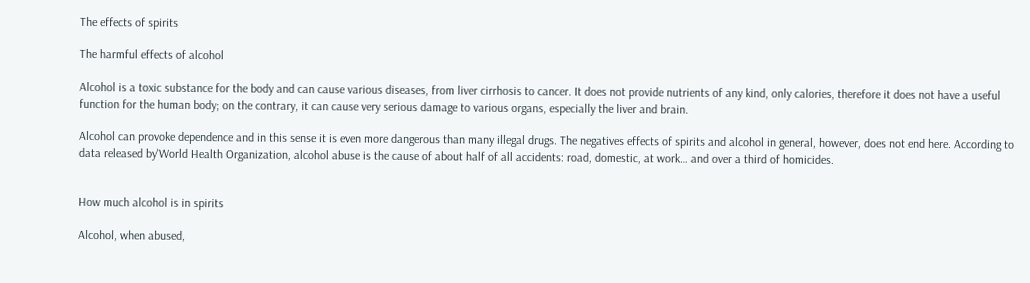The effects of spirits

The harmful effects of alcohol

Alcohol is a toxic substance for the body and can cause various diseases, from liver cirrhosis to cancer. It does not provide nutrients of any kind, only calories, therefore it does not have a useful function for the human body; on the contrary, it can cause very serious damage to various organs, especially the liver and brain.

Alcohol can provoke dependence and in this sense it is even more dangerous than many illegal drugs. The negatives effects of spirits and alcohol in general, however, does not end here. According to data released by'World Health Organization, alcohol abuse is the cause of about half of all accidents: road, domestic, at work… and over a third of homicides.


How much alcohol is in spirits

Alcohol, when abused,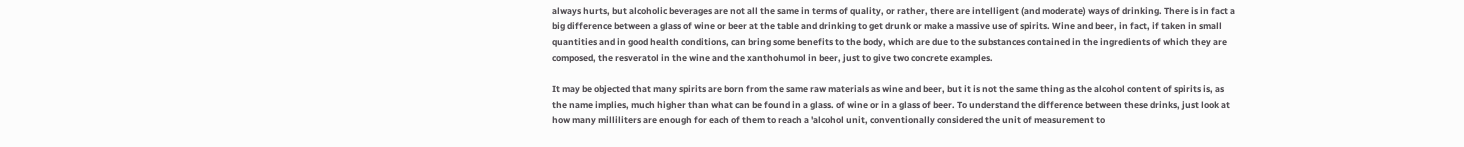always hurts, but alcoholic beverages are not all the same in terms of quality, or rather, there are intelligent (and moderate) ways of drinking. There is in fact a big difference between a glass of wine or beer at the table and drinking to get drunk or make a massive use of spirits. Wine and beer, in fact, if taken in small quantities and in good health conditions, can bring some benefits to the body, which are due to the substances contained in the ingredients of which they are composed, the resveratol in the wine and the xanthohumol in beer, just to give two concrete examples.

It may be objected that many spirits are born from the same raw materials as wine and beer, but it is not the same thing as the alcohol content of spirits is, as the name implies, much higher than what can be found in a glass. of wine or in a glass of beer. To understand the difference between these drinks, just look at how many milliliters are enough for each of them to reach a 'alcohol unit, conventionally considered the unit of measurement to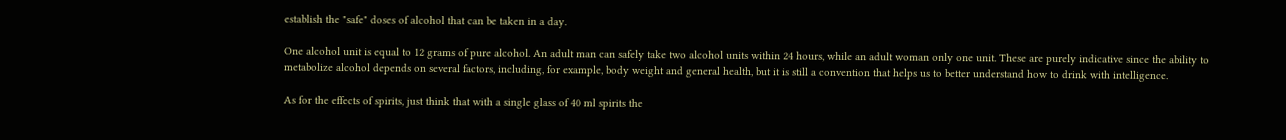establish the "safe" doses of alcohol that can be taken in a day.

One alcohol unit is equal to 12 grams of pure alcohol. An adult man can safely take two alcohol units within 24 hours, while an adult woman only one unit. These are purely indicative since the ability to metabolize alcohol depends on several factors, including, for example, body weight and general health, but it is still a convention that helps us to better understand how to drink with intelligence.

As for the effects of spirits, just think that with a single glass of 40 ml spirits the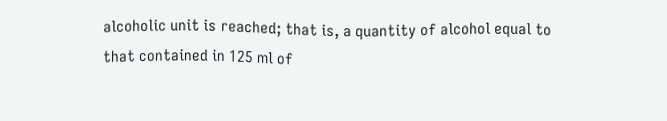alcoholic unit is reached; that is, a quantity of alcohol equal to that contained in 125 ml of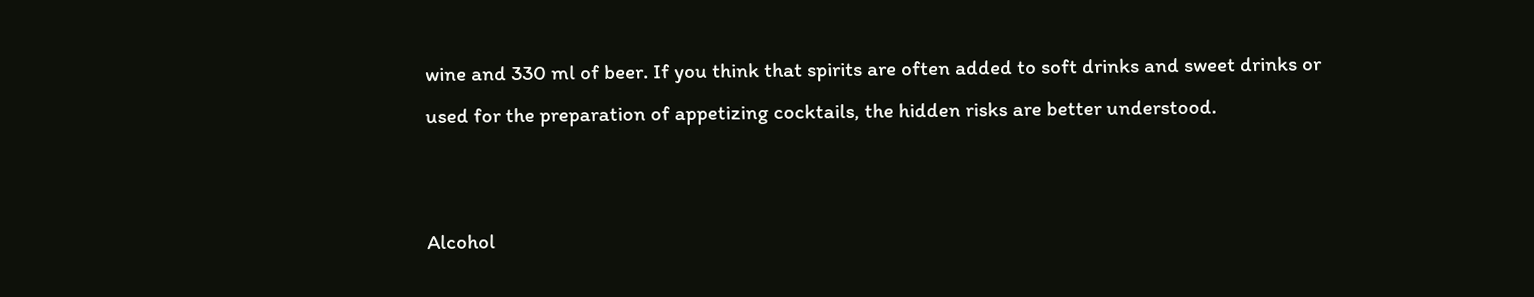wine and 330 ml of beer. If you think that spirits are often added to soft drinks and sweet drinks or used for the preparation of appetizing cocktails, the hidden risks are better understood.


Alcohol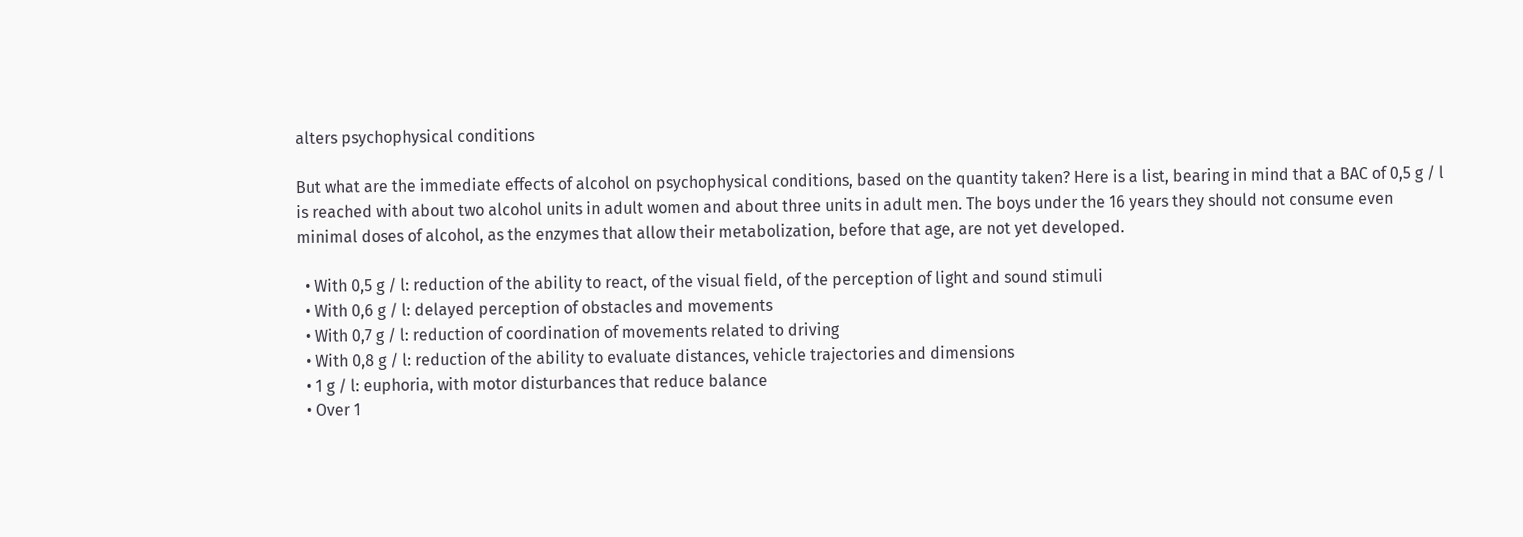alters psychophysical conditions

But what are the immediate effects of alcohol on psychophysical conditions, based on the quantity taken? Here is a list, bearing in mind that a BAC of 0,5 g / l is reached with about two alcohol units in adult women and about three units in adult men. The boys under the 16 years they should not consume even minimal doses of alcohol, as the enzymes that allow their metabolization, before that age, are not yet developed.

  • With 0,5 g / l: reduction of the ability to react, of the visual field, of the perception of light and sound stimuli
  • With 0,6 g / l: delayed perception of obstacles and movements
  • With 0,7 g / l: reduction of coordination of movements related to driving
  • With 0,8 g / l: reduction of the ability to evaluate distances, vehicle trajectories and dimensions
  • 1 g / l: euphoria, with motor disturbances that reduce balance
  • Over 1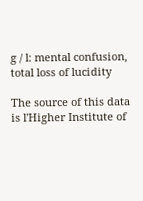g / l: mental confusion, total loss of lucidity

The source of this data is l'Higher Institute of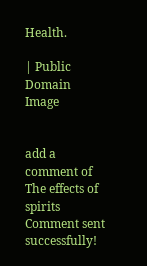Health.

| Public Domain Image


add a comment of The effects of spirits
Comment sent successfully!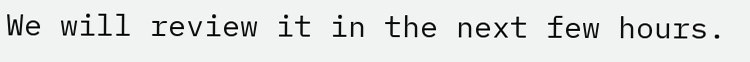We will review it in the next few hours.